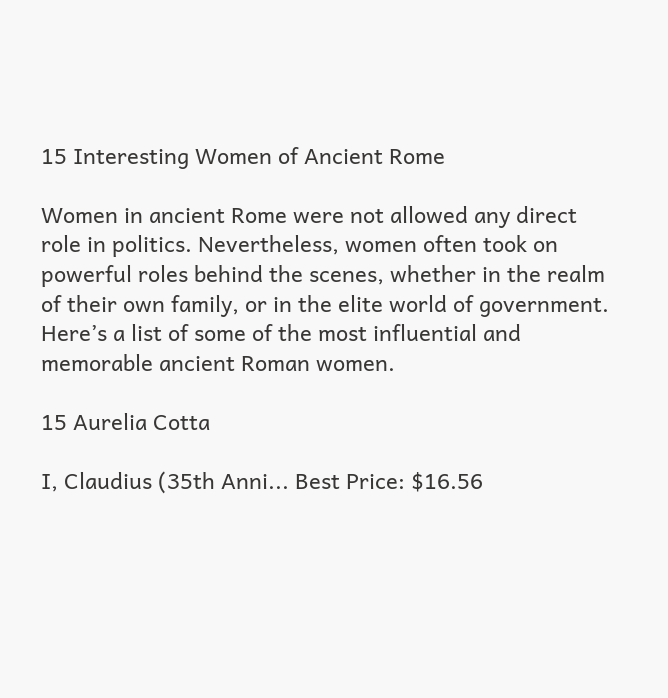15 Interesting Women of Ancient Rome

Women in ancient Rome were not allowed any direct role in politics. Nevertheless, women often took on powerful roles behind the scenes, whether in the realm of their own family, or in the elite world of government. Here’s a list of some of the most influential and memorable ancient Roman women.

15 Aurelia Cotta

I, Claudius (35th Anni... Best Price: $16.56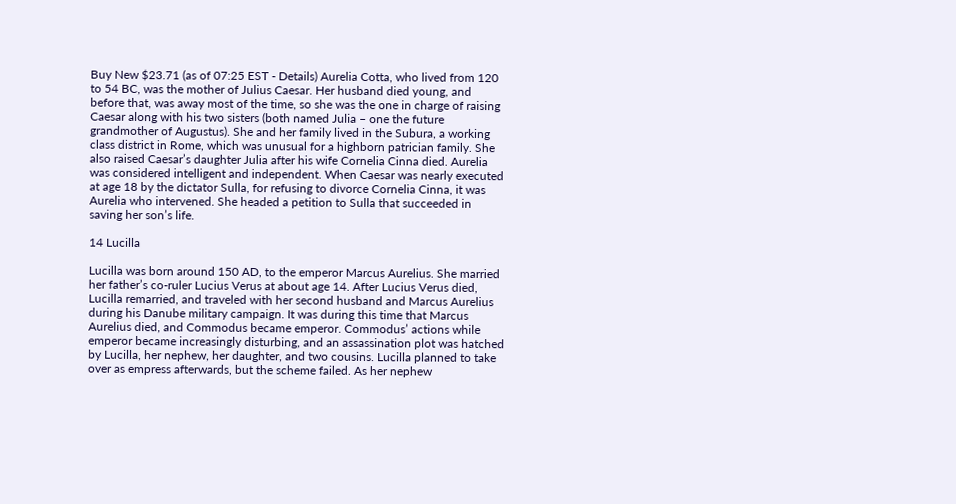Buy New $23.71 (as of 07:25 EST - Details) Aurelia Cotta, who lived from 120 to 54 BC, was the mother of Julius Caesar. Her husband died young, and before that, was away most of the time, so she was the one in charge of raising Caesar along with his two sisters (both named Julia – one the future grandmother of Augustus). She and her family lived in the Subura, a working class district in Rome, which was unusual for a highborn patrician family. She also raised Caesar’s daughter Julia after his wife Cornelia Cinna died. Aurelia was considered intelligent and independent. When Caesar was nearly executed at age 18 by the dictator Sulla, for refusing to divorce Cornelia Cinna, it was Aurelia who intervened. She headed a petition to Sulla that succeeded in saving her son’s life.

14 Lucilla

Lucilla was born around 150 AD, to the emperor Marcus Aurelius. She married her father’s co-ruler Lucius Verus at about age 14. After Lucius Verus died, Lucilla remarried, and traveled with her second husband and Marcus Aurelius during his Danube military campaign. It was during this time that Marcus Aurelius died, and Commodus became emperor. Commodus’ actions while emperor became increasingly disturbing, and an assassination plot was hatched by Lucilla, her nephew, her daughter, and two cousins. Lucilla planned to take over as empress afterwards, but the scheme failed. As her nephew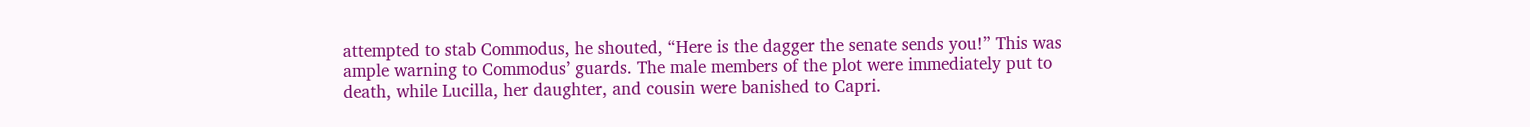attempted to stab Commodus, he shouted, “Here is the dagger the senate sends you!” This was ample warning to Commodus’ guards. The male members of the plot were immediately put to death, while Lucilla, her daughter, and cousin were banished to Capri.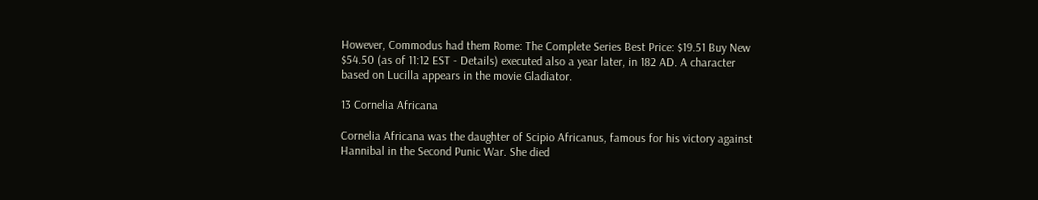However, Commodus had them Rome: The Complete Series Best Price: $19.51 Buy New $54.50 (as of 11:12 EST - Details) executed also a year later, in 182 AD. A character based on Lucilla appears in the movie Gladiator.

13 Cornelia Africana

Cornelia Africana was the daughter of Scipio Africanus, famous for his victory against Hannibal in the Second Punic War. She died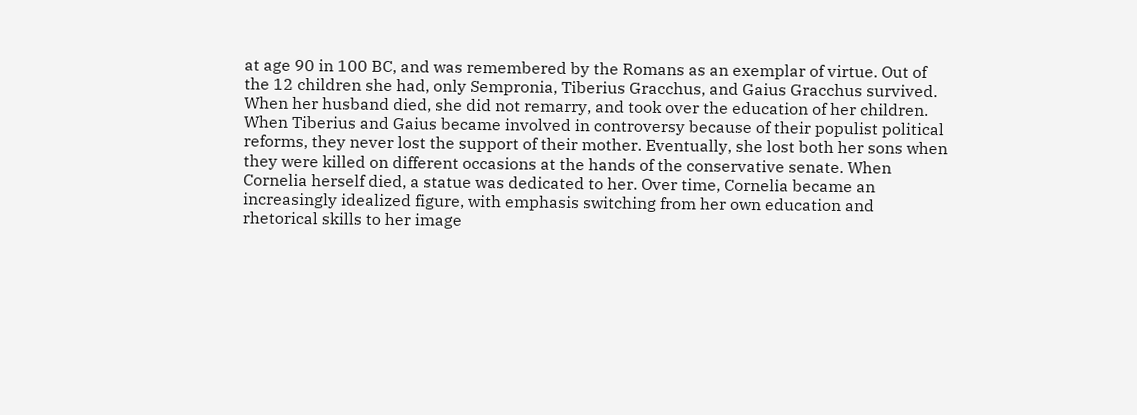at age 90 in 100 BC, and was remembered by the Romans as an exemplar of virtue. Out of the 12 children she had, only Sempronia, Tiberius Gracchus, and Gaius Gracchus survived. When her husband died, she did not remarry, and took over the education of her children. When Tiberius and Gaius became involved in controversy because of their populist political reforms, they never lost the support of their mother. Eventually, she lost both her sons when they were killed on different occasions at the hands of the conservative senate. When Cornelia herself died, a statue was dedicated to her. Over time, Cornelia became an increasingly idealized figure, with emphasis switching from her own education and rhetorical skills to her image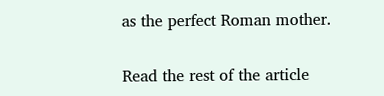as the perfect Roman mother.

Read the rest of the article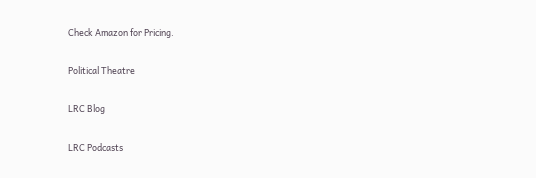Check Amazon for Pricing.

Political Theatre

LRC Blog

LRC Podcasts